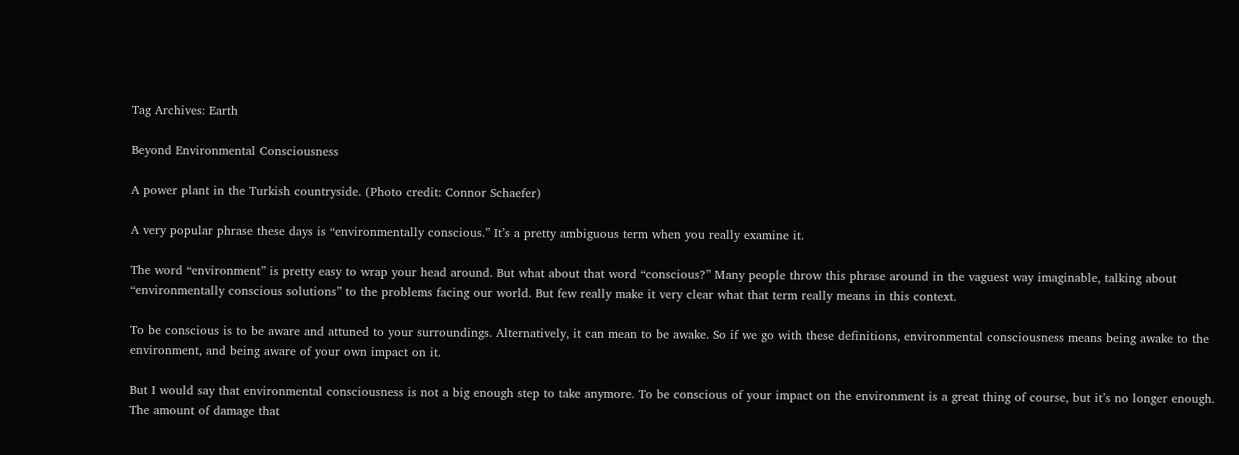Tag Archives: Earth

Beyond Environmental Consciousness

A power plant in the Turkish countryside. (Photo credit: Connor Schaefer)

A very popular phrase these days is “environmentally conscious.” It’s a pretty ambiguous term when you really examine it.

The word “environment” is pretty easy to wrap your head around. But what about that word “conscious?” Many people throw this phrase around in the vaguest way imaginable, talking about “environmentally conscious solutions” to the problems facing our world. But few really make it very clear what that term really means in this context.

To be conscious is to be aware and attuned to your surroundings. Alternatively, it can mean to be awake. So if we go with these definitions, environmental consciousness means being awake to the environment, and being aware of your own impact on it.

But I would say that environmental consciousness is not a big enough step to take anymore. To be conscious of your impact on the environment is a great thing of course, but it’s no longer enough. The amount of damage that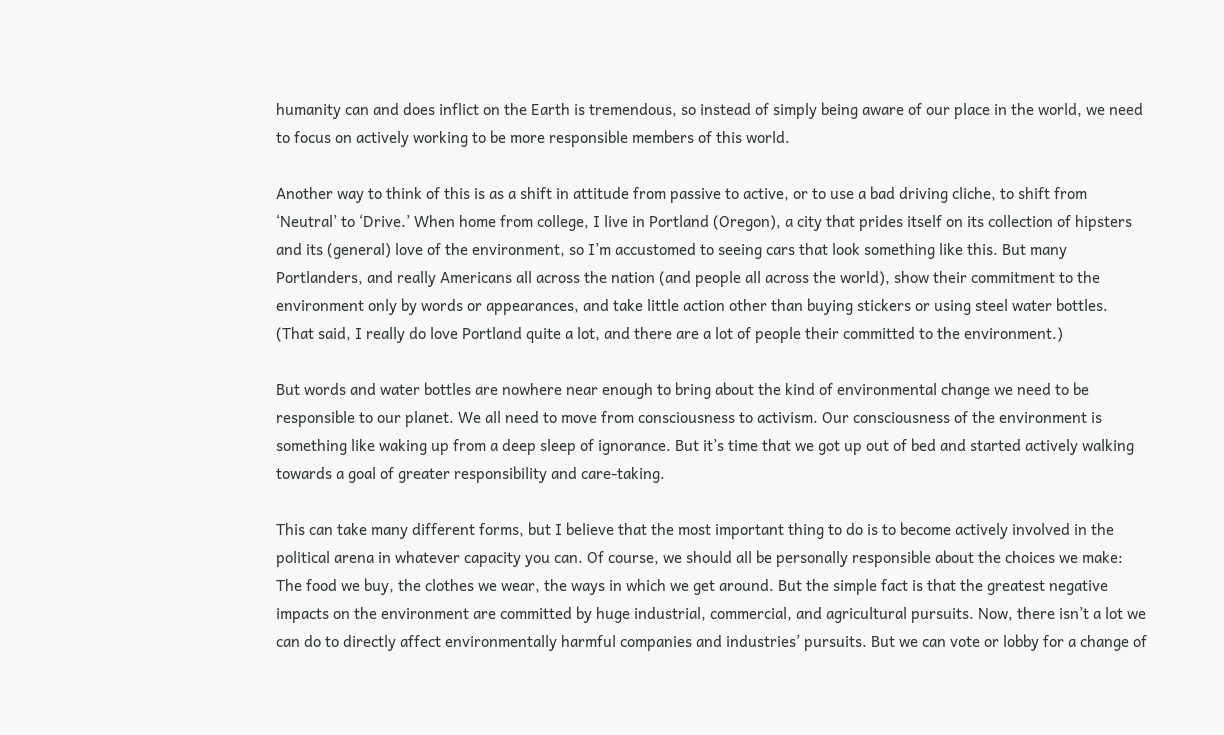humanity can and does inflict on the Earth is tremendous, so instead of simply being aware of our place in the world, we need to focus on actively working to be more responsible members of this world.

Another way to think of this is as a shift in attitude from passive to active, or to use a bad driving cliche, to shift from ‘Neutral’ to ‘Drive.’ When home from college, I live in Portland (Oregon), a city that prides itself on its collection of hipsters and its (general) love of the environment, so I’m accustomed to seeing cars that look something like this. But many Portlanders, and really Americans all across the nation (and people all across the world), show their commitment to the environment only by words or appearances, and take little action other than buying stickers or using steel water bottles. (That said, I really do love Portland quite a lot, and there are a lot of people their committed to the environment.)

But words and water bottles are nowhere near enough to bring about the kind of environmental change we need to be responsible to our planet. We all need to move from consciousness to activism. Our consciousness of the environment is something like waking up from a deep sleep of ignorance. But it’s time that we got up out of bed and started actively walking towards a goal of greater responsibility and care-taking.

This can take many different forms, but I believe that the most important thing to do is to become actively involved in the political arena in whatever capacity you can. Of course, we should all be personally responsible about the choices we make: The food we buy, the clothes we wear, the ways in which we get around. But the simple fact is that the greatest negative impacts on the environment are committed by huge industrial, commercial, and agricultural pursuits. Now, there isn’t a lot we can do to directly affect environmentally harmful companies and industries’ pursuits. But we can vote or lobby for a change of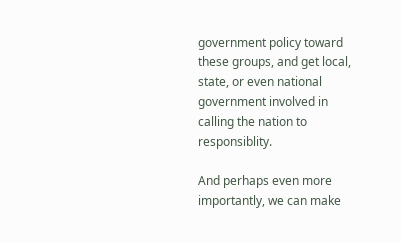government policy toward these groups, and get local, state, or even national government involved in calling the nation to responsiblity.

And perhaps even more importantly, we can make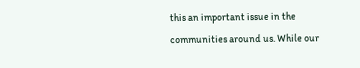this an important issue in the communities around us. While our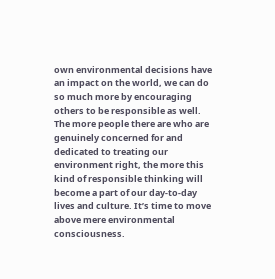own environmental decisions have an impact on the world, we can do so much more by encouraging others to be responsible as well. The more people there are who are genuinely concerned for and dedicated to treating our environment right, the more this kind of responsible thinking will become a part of our day-to-day lives and culture. It’s time to move above mere environmental consciousness.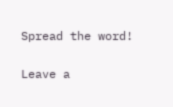Spread the word!

Leave a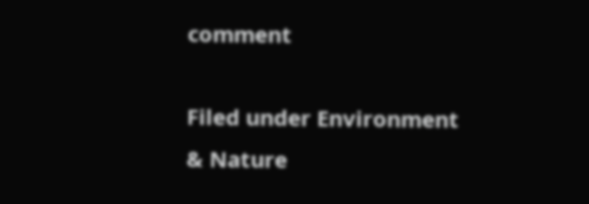comment

Filed under Environment & Nature